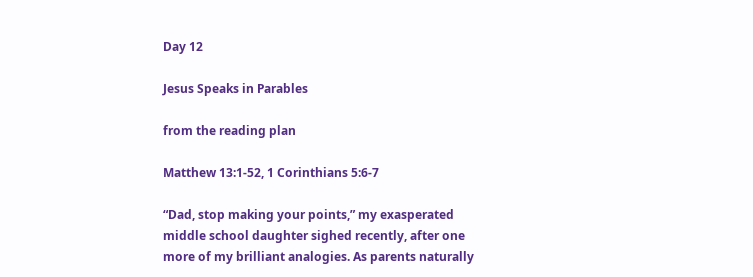Day 12

Jesus Speaks in Parables

from the reading plan

Matthew 13:1-52, 1 Corinthians 5:6-7

“Dad, stop making your points,” my exasperated middle school daughter sighed recently, after one more of my brilliant analogies. As parents naturally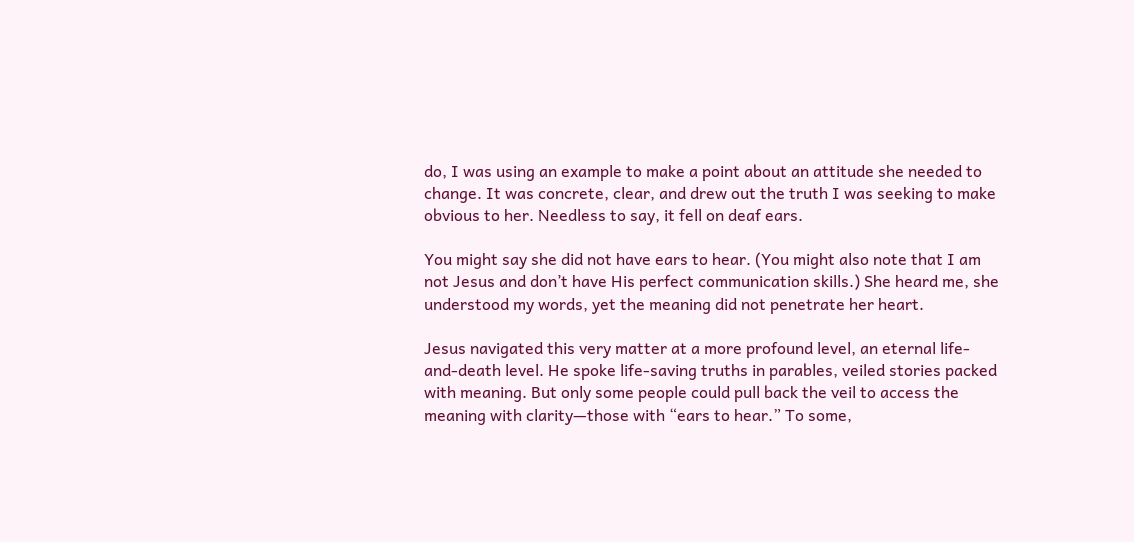do, I was using an example to make a point about an attitude she needed to change. It was concrete, clear, and drew out the truth I was seeking to make obvious to her. Needless to say, it fell on deaf ears.

You might say she did not have ears to hear. (You might also note that I am not Jesus and don’t have His perfect communication skills.) She heard me, she understood my words, yet the meaning did not penetrate her heart.

Jesus navigated this very matter at a more profound level, an eternal life-and-death level. He spoke life-saving truths in parables, veiled stories packed with meaning. But only some people could pull back the veil to access the meaning with clarity—those with “ears to hear.” To some,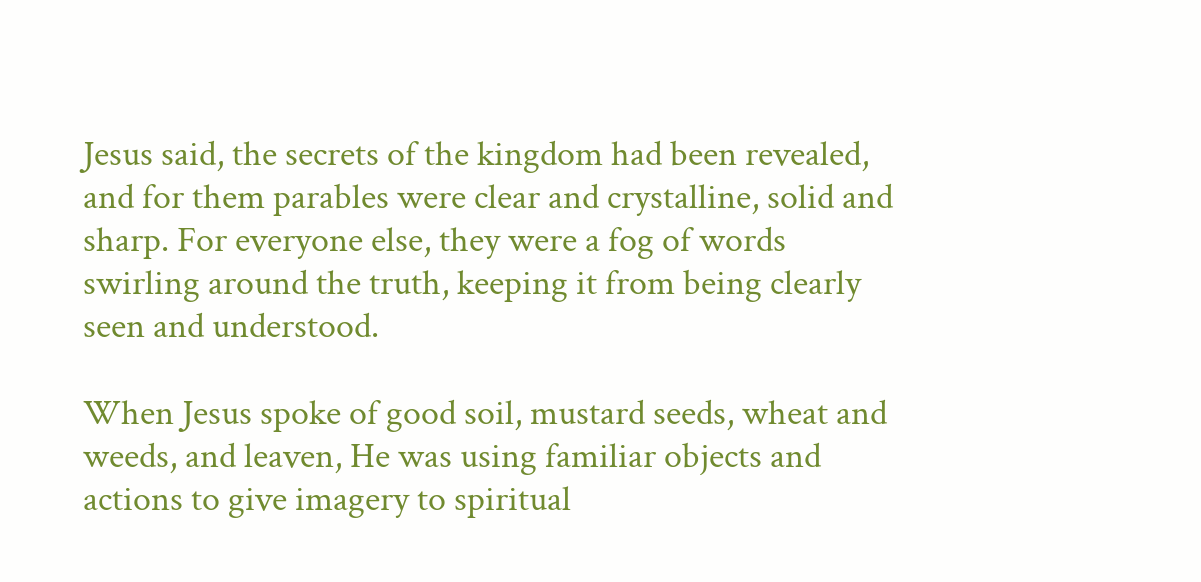Jesus said, the secrets of the kingdom had been revealed, and for them parables were clear and crystalline, solid and sharp. For everyone else, they were a fog of words swirling around the truth, keeping it from being clearly seen and understood.

When Jesus spoke of good soil, mustard seeds, wheat and weeds, and leaven, He was using familiar objects and actions to give imagery to spiritual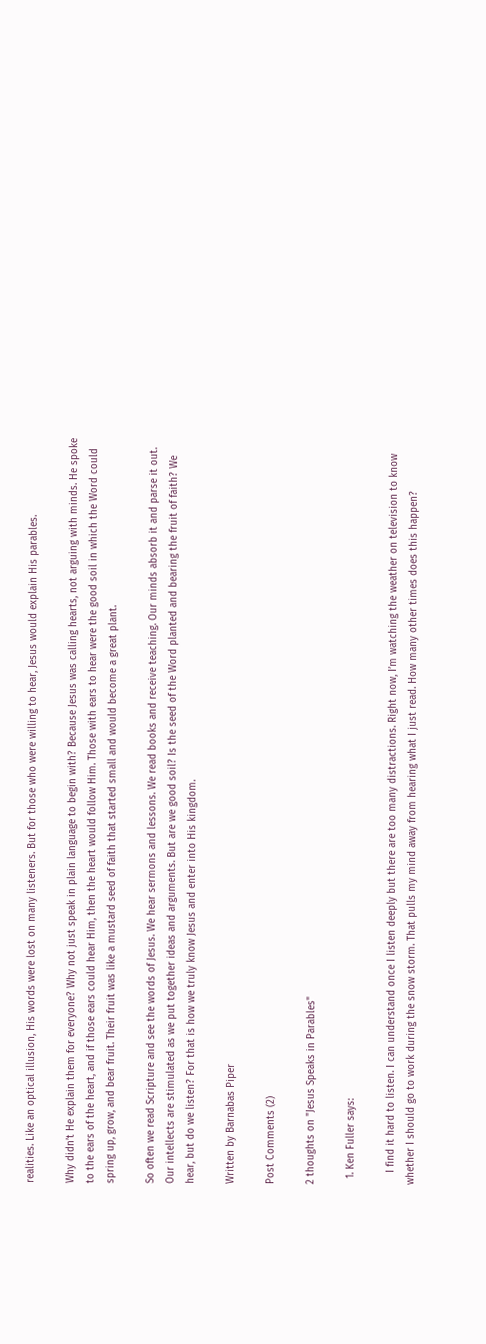realities. Like an optical illusion, His words were lost on many listeners. But for those who were willing to hear, Jesus would explain His parables.

Why didn’t He explain them for everyone? Why not just speak in plain language to begin with? Because Jesus was calling hearts, not arguing with minds. He spoke to the ears of the heart, and if those ears could hear Him, then the heart would follow Him. Those with ears to hear were the good soil in which the Word could spring up, grow, and bear fruit. Their fruit was like a mustard seed of faith that started small and would become a great plant.

So often we read Scripture and see the words of Jesus. We hear sermons and lessons. We read books and receive teaching. Our minds absorb it and parse it out. Our intellects are stimulated as we put together ideas and arguments. But are we good soil? Is the seed of the Word planted and bearing the fruit of faith? We hear, but do we listen? For that is how we truly know Jesus and enter into His kingdom.

Written by Barnabas Piper

Post Comments (2)

2 thoughts on "Jesus Speaks in Parables"

  1. Ken Fuller says:

    I find it hard to listen. I can understand once I listen deeply but there are too many distractions. Right now, I’m watching the weather on television to know whether I should go to work during the snow storm. That pulls my mind away from hearing what I just read. How many other times does this happen?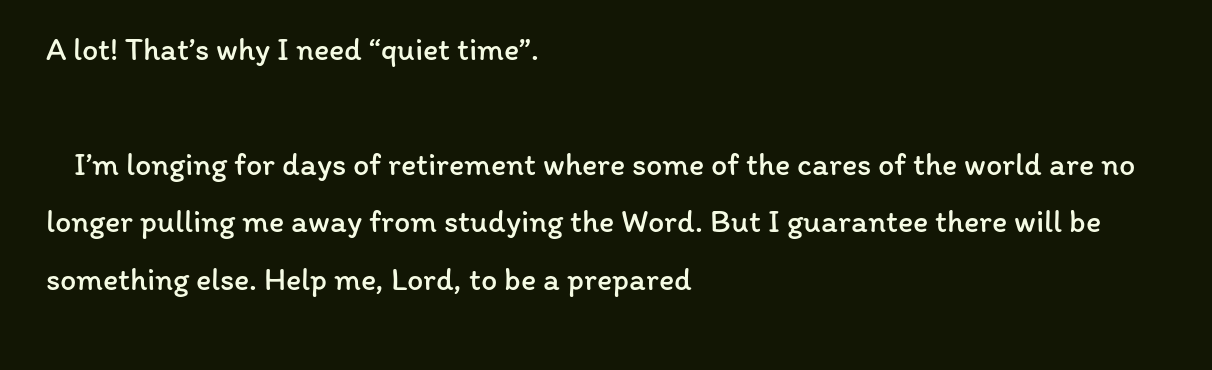A lot! That’s why I need “quiet time”.

    I’m longing for days of retirement where some of the cares of the world are no longer pulling me away from studying the Word. But I guarantee there will be something else. Help me, Lord, to be a prepared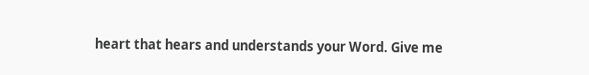heart that hears and understands your Word. Give me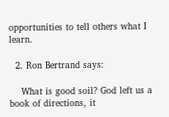opportunities to tell others what I learn.

  2. Ron Bertrand says:

    What is good soil? God left us a book of directions, it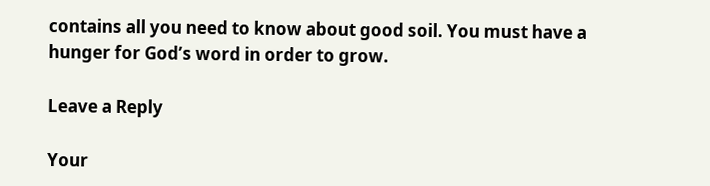contains all you need to know about good soil. You must have a hunger for God’s word in order to grow.

Leave a Reply

Your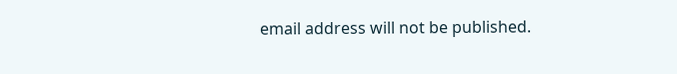email address will not be published.